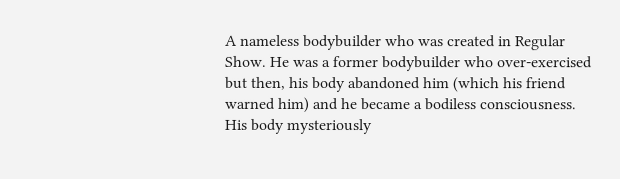A nameless bodybuilder who was created in Regular Show. He was a former bodybuilder who over-exercised but then, his body abandoned him (which his friend warned him) and he became a bodiless consciousness. His body mysteriously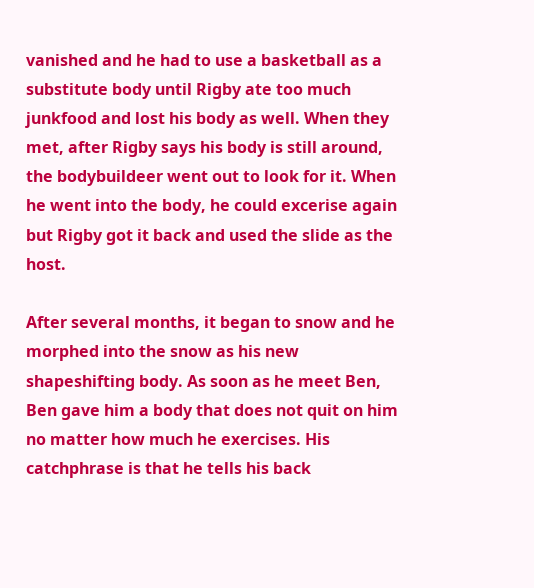vanished and he had to use a basketball as a substitute body until Rigby ate too much junkfood and lost his body as well. When they met, after Rigby says his body is still around, the bodybuildeer went out to look for it. When he went into the body, he could excerise again but Rigby got it back and used the slide as the host.

After several months, it began to snow and he morphed into the snow as his new shapeshifting body. As soon as he meet Ben, Ben gave him a body that does not quit on him no matter how much he exercises. His catchphrase is that he tells his back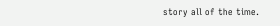story all of the time.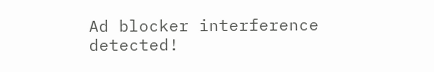Ad blocker interference detected!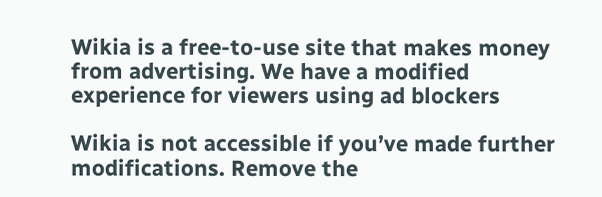Wikia is a free-to-use site that makes money from advertising. We have a modified experience for viewers using ad blockers

Wikia is not accessible if you’ve made further modifications. Remove the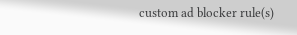custom ad blocker rule(s)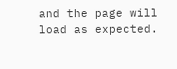and the page will load as expected.